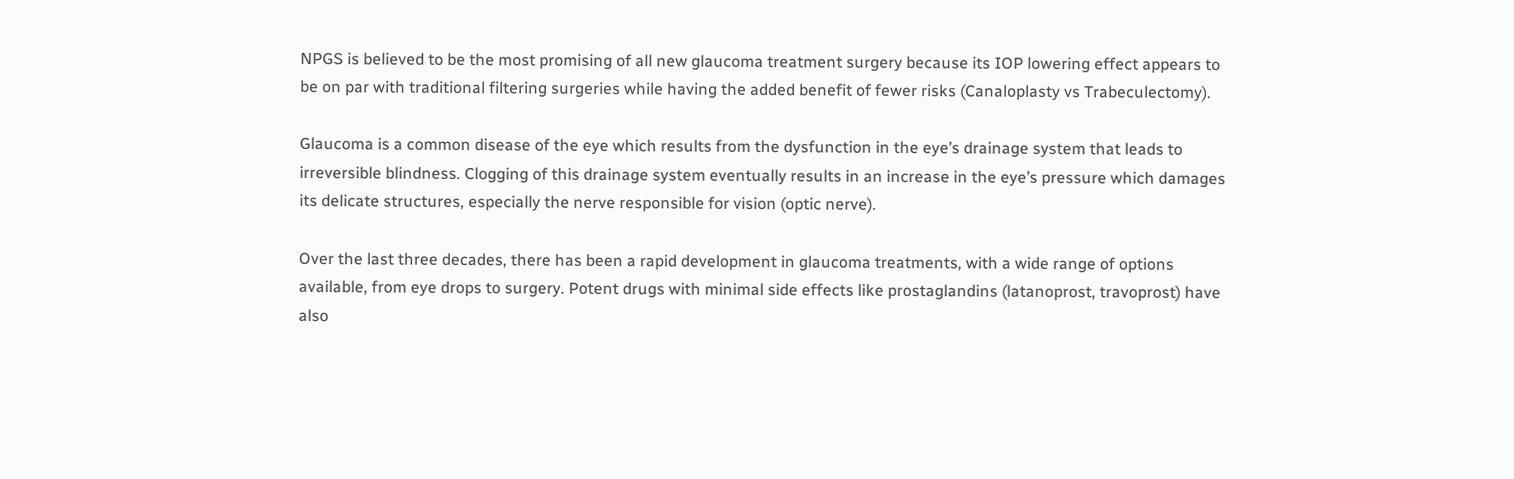NPGS is believed to be the most promising of all new glaucoma treatment surgery because its IOP lowering effect appears to be on par with traditional filtering surgeries while having the added benefit of fewer risks (Canaloplasty vs Trabeculectomy).

Glaucoma is a common disease of the eye which results from the dysfunction in the eye’s drainage system that leads to irreversible blindness. Clogging of this drainage system eventually results in an increase in the eye’s pressure which damages its delicate structures, especially the nerve responsible for vision (optic nerve).

Over the last three decades, there has been a rapid development in glaucoma treatments, with a wide range of options available, from eye drops to surgery. Potent drugs with minimal side effects like prostaglandins (latanoprost, travoprost) have also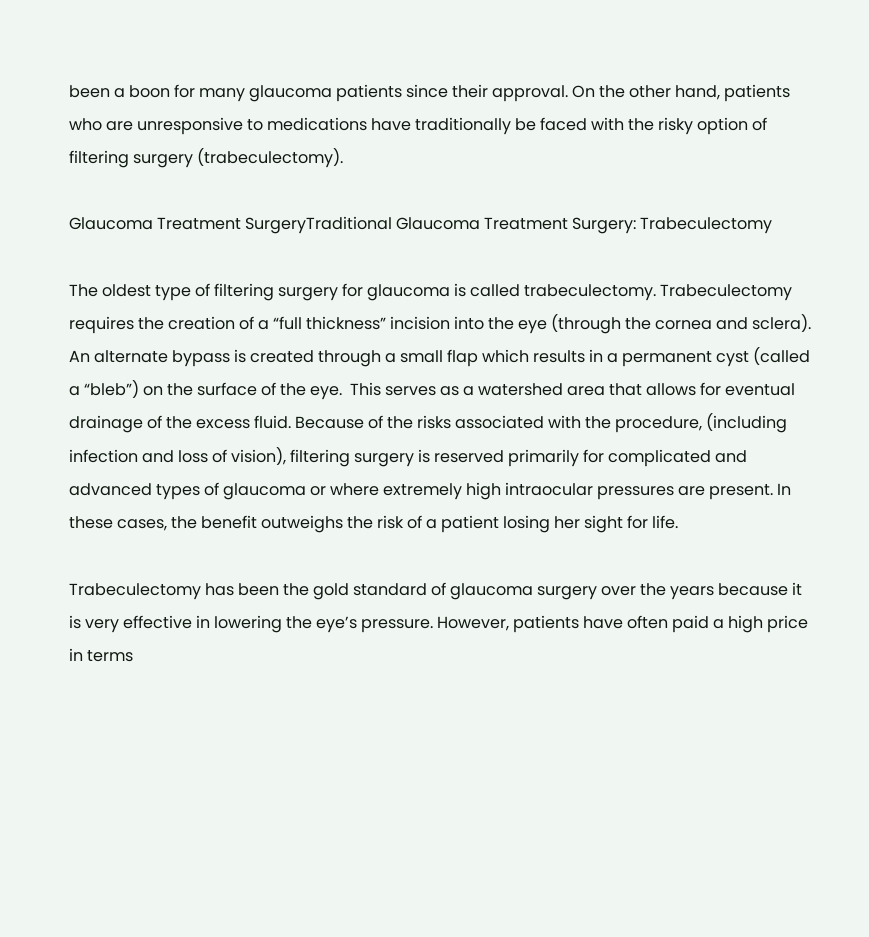been a boon for many glaucoma patients since their approval. On the other hand, patients who are unresponsive to medications have traditionally be faced with the risky option of filtering surgery (trabeculectomy).

Glaucoma Treatment SurgeryTraditional Glaucoma Treatment Surgery: Trabeculectomy

The oldest type of filtering surgery for glaucoma is called trabeculectomy. Trabeculectomy requires the creation of a “full thickness” incision into the eye (through the cornea and sclera). An alternate bypass is created through a small flap which results in a permanent cyst (called a “bleb”) on the surface of the eye.  This serves as a watershed area that allows for eventual drainage of the excess fluid. Because of the risks associated with the procedure, (including infection and loss of vision), filtering surgery is reserved primarily for complicated and advanced types of glaucoma or where extremely high intraocular pressures are present. In these cases, the benefit outweighs the risk of a patient losing her sight for life.

Trabeculectomy has been the gold standard of glaucoma surgery over the years because it is very effective in lowering the eye’s pressure. However, patients have often paid a high price in terms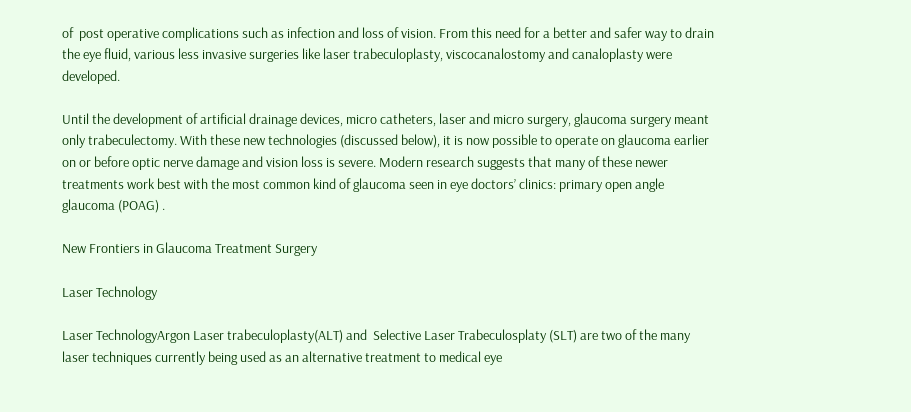of  post operative complications such as infection and loss of vision. From this need for a better and safer way to drain the eye fluid, various less invasive surgeries like laser trabeculoplasty, viscocanalostomy and canaloplasty were developed.

Until the development of artificial drainage devices, micro catheters, laser and micro surgery, glaucoma surgery meant only trabeculectomy. With these new technologies (discussed below), it is now possible to operate on glaucoma earlier on or before optic nerve damage and vision loss is severe. Modern research suggests that many of these newer treatments work best with the most common kind of glaucoma seen in eye doctors’ clinics: primary open angle glaucoma (POAG) .

New Frontiers in Glaucoma Treatment Surgery

Laser Technology

Laser TechnologyArgon Laser trabeculoplasty(ALT) and  Selective Laser Trabeculosplaty (SLT) are two of the many laser techniques currently being used as an alternative treatment to medical eye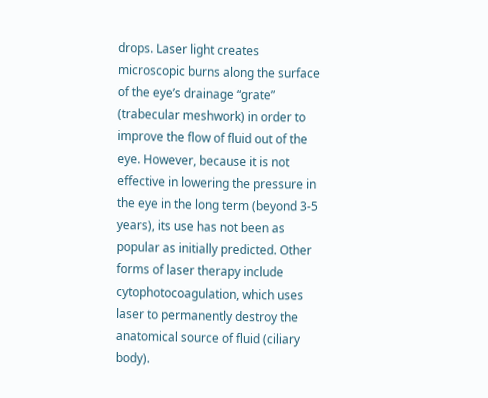drops. Laser light creates microscopic burns along the surface of the eye’s drainage “grate” (trabecular meshwork) in order to improve the flow of fluid out of the eye. However, because it is not effective in lowering the pressure in the eye in the long term (beyond 3-5 years), its use has not been as popular as initially predicted. Other forms of laser therapy include cytophotocoagulation, which uses laser to permanently destroy the anatomical source of fluid (ciliary body).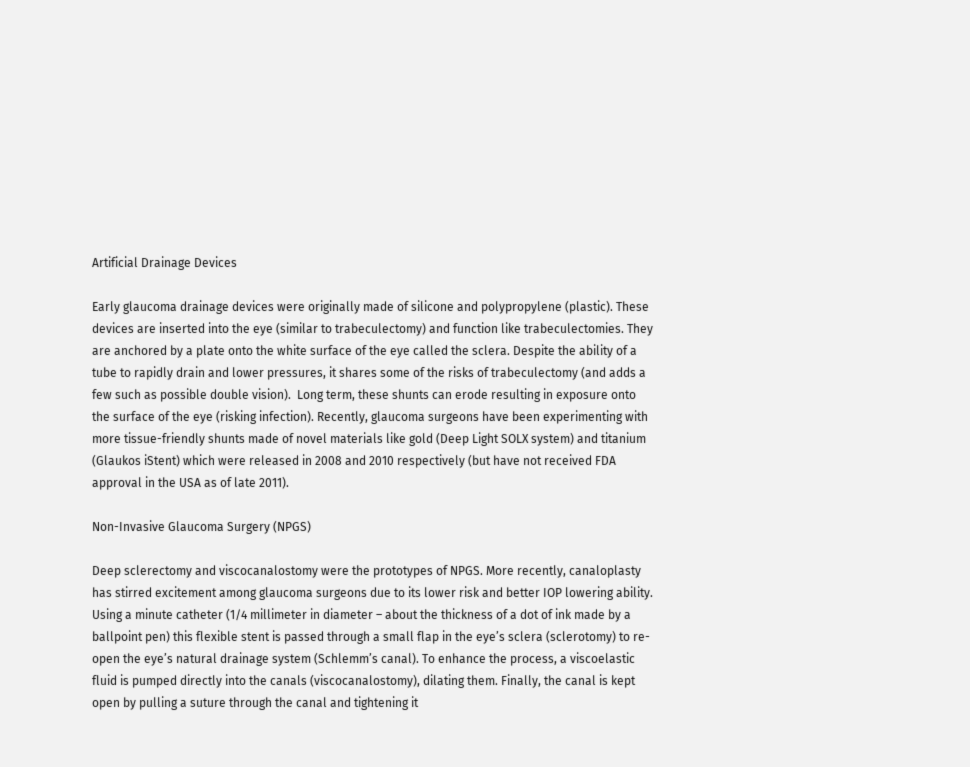Artificial Drainage Devices

Early glaucoma drainage devices were originally made of silicone and polypropylene (plastic). These devices are inserted into the eye (similar to trabeculectomy) and function like trabeculectomies. They are anchored by a plate onto the white surface of the eye called the sclera. Despite the ability of a tube to rapidly drain and lower pressures, it shares some of the risks of trabeculectomy (and adds a few such as possible double vision).  Long term, these shunts can erode resulting in exposure onto the surface of the eye (risking infection). Recently, glaucoma surgeons have been experimenting with more tissue-friendly shunts made of novel materials like gold (Deep Light SOLX system) and titanium (Glaukos iStent) which were released in 2008 and 2010 respectively (but have not received FDA approval in the USA as of late 2011).

Non-Invasive Glaucoma Surgery (NPGS)

Deep sclerectomy and viscocanalostomy were the prototypes of NPGS. More recently, canaloplasty has stirred excitement among glaucoma surgeons due to its lower risk and better IOP lowering ability.  Using a minute catheter (1/4 millimeter in diameter – about the thickness of a dot of ink made by a ballpoint pen) this flexible stent is passed through a small flap in the eye’s sclera (sclerotomy) to re-open the eye’s natural drainage system (Schlemm’s canal). To enhance the process, a viscoelastic fluid is pumped directly into the canals (viscocanalostomy), dilating them. Finally, the canal is kept open by pulling a suture through the canal and tightening it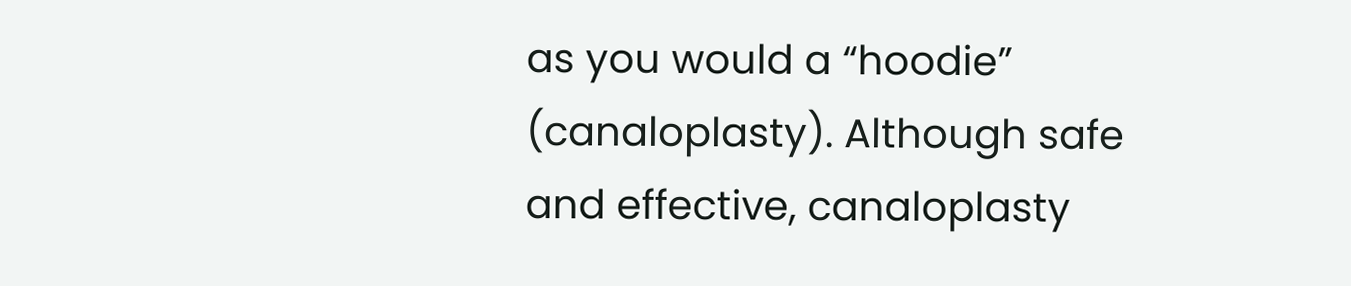as you would a “hoodie” (canaloplasty). Although safe and effective, canaloplasty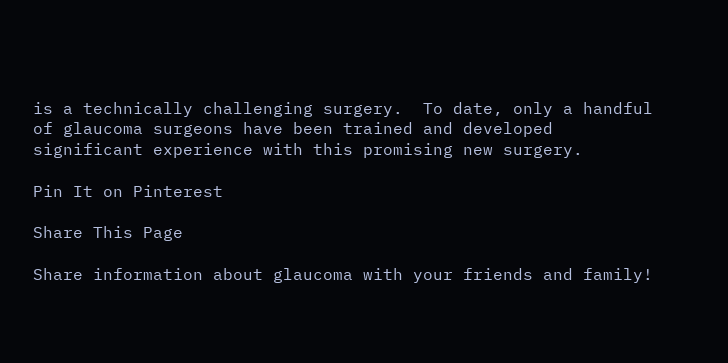is a technically challenging surgery.  To date, only a handful of glaucoma surgeons have been trained and developed significant experience with this promising new surgery.

Pin It on Pinterest

Share This Page

Share information about glaucoma with your friends and family!